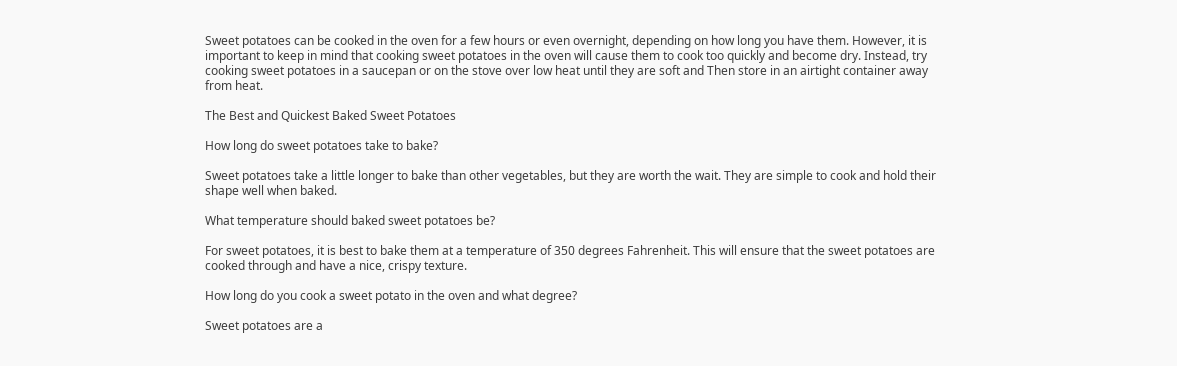Sweet potatoes can be cooked in the oven for a few hours or even overnight, depending on how long you have them. However, it is important to keep in mind that cooking sweet potatoes in the oven will cause them to cook too quickly and become dry. Instead, try cooking sweet potatoes in a saucepan or on the stove over low heat until they are soft and Then store in an airtight container away from heat.

The Best and Quickest Baked Sweet Potatoes

How long do sweet potatoes take to bake?

Sweet potatoes take a little longer to bake than other vegetables, but they are worth the wait. They are simple to cook and hold their shape well when baked.

What temperature should baked sweet potatoes be?

For sweet potatoes, it is best to bake them at a temperature of 350 degrees Fahrenheit. This will ensure that the sweet potatoes are cooked through and have a nice, crispy texture.

How long do you cook a sweet potato in the oven and what degree?

Sweet potatoes are a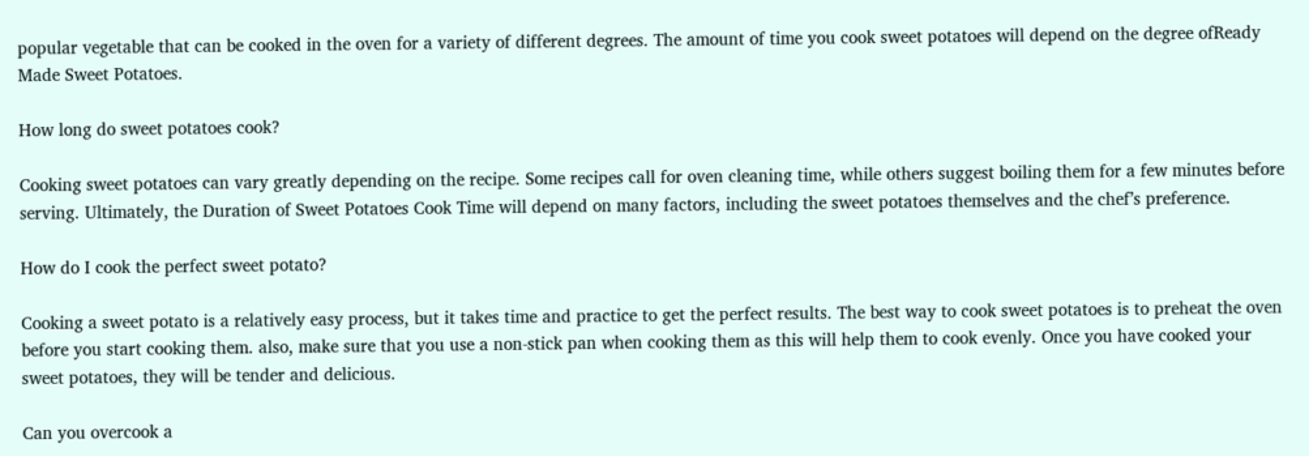popular vegetable that can be cooked in the oven for a variety of different degrees. The amount of time you cook sweet potatoes will depend on the degree ofReady Made Sweet Potatoes.

How long do sweet potatoes cook?

Cooking sweet potatoes can vary greatly depending on the recipe. Some recipes call for oven cleaning time, while others suggest boiling them for a few minutes before serving. Ultimately, the Duration of Sweet Potatoes Cook Time will depend on many factors, including the sweet potatoes themselves and the chef’s preference.

How do I cook the perfect sweet potato?

Cooking a sweet potato is a relatively easy process, but it takes time and practice to get the perfect results. The best way to cook sweet potatoes is to preheat the oven before you start cooking them. also, make sure that you use a non-stick pan when cooking them as this will help them to cook evenly. Once you have cooked your sweet potatoes, they will be tender and delicious.

Can you overcook a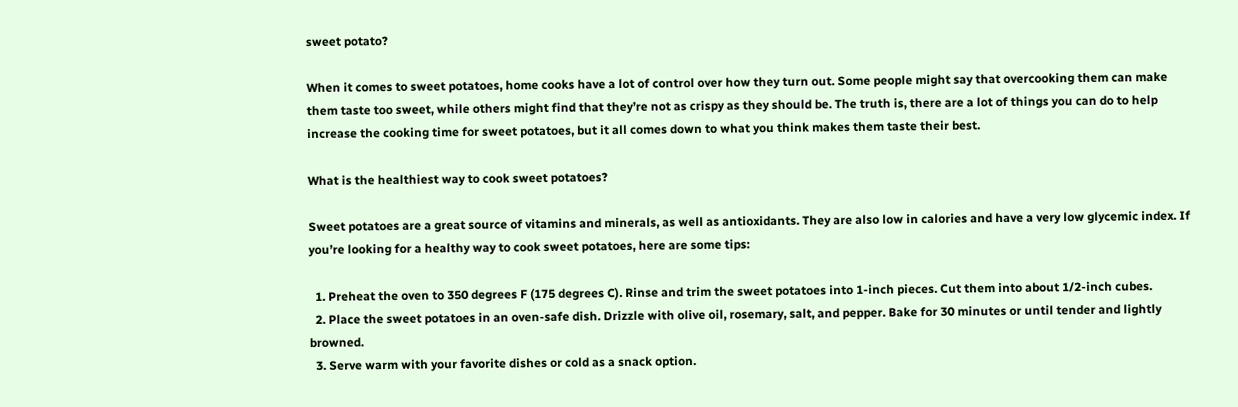sweet potato?

When it comes to sweet potatoes, home cooks have a lot of control over how they turn out. Some people might say that overcooking them can make them taste too sweet, while others might find that they’re not as crispy as they should be. The truth is, there are a lot of things you can do to help increase the cooking time for sweet potatoes, but it all comes down to what you think makes them taste their best.

What is the healthiest way to cook sweet potatoes?

Sweet potatoes are a great source of vitamins and minerals, as well as antioxidants. They are also low in calories and have a very low glycemic index. If you’re looking for a healthy way to cook sweet potatoes, here are some tips:

  1. Preheat the oven to 350 degrees F (175 degrees C). Rinse and trim the sweet potatoes into 1-inch pieces. Cut them into about 1/2-inch cubes.
  2. Place the sweet potatoes in an oven-safe dish. Drizzle with olive oil, rosemary, salt, and pepper. Bake for 30 minutes or until tender and lightly browned.
  3. Serve warm with your favorite dishes or cold as a snack option.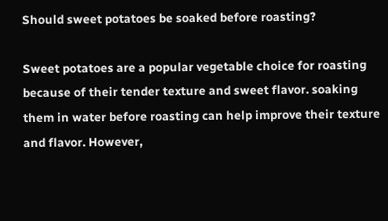Should sweet potatoes be soaked before roasting?

Sweet potatoes are a popular vegetable choice for roasting because of their tender texture and sweet flavor. soaking them in water before roasting can help improve their texture and flavor. However,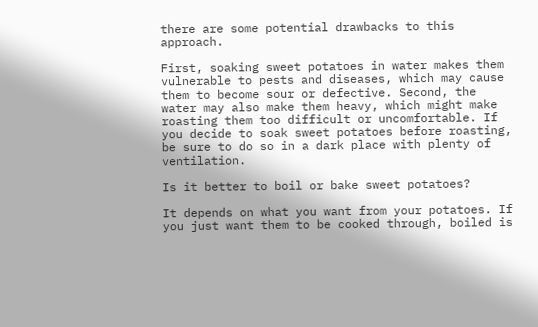there are some potential drawbacks to this approach.

First, soaking sweet potatoes in water makes them vulnerable to pests and diseases, which may cause them to become sour or defective. Second, the water may also make them heavy, which might make roasting them too difficult or uncomfortable. If you decide to soak sweet potatoes before roasting, be sure to do so in a dark place with plenty of ventilation.

Is it better to boil or bake sweet potatoes?

It depends on what you want from your potatoes. If you just want them to be cooked through, boiled is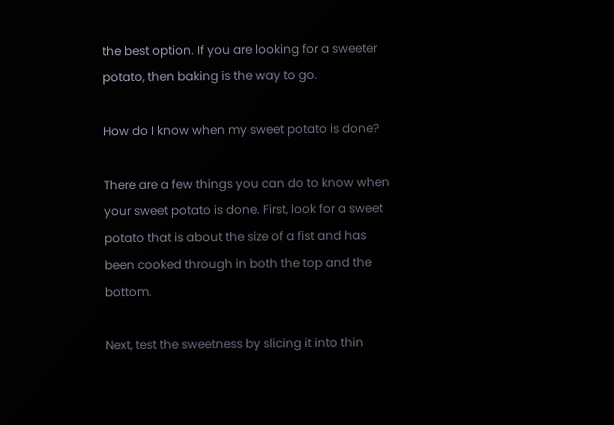the best option. If you are looking for a sweeter potato, then baking is the way to go.

How do I know when my sweet potato is done?

There are a few things you can do to know when your sweet potato is done. First, look for a sweet potato that is about the size of a fist and has been cooked through in both the top and the bottom.

Next, test the sweetness by slicing it into thin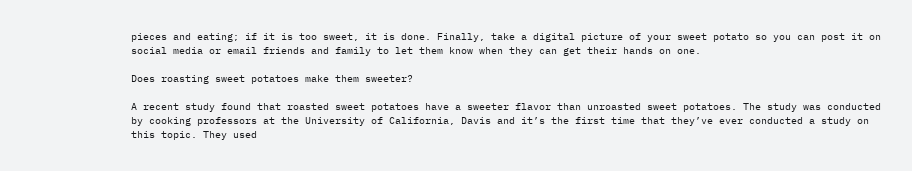pieces and eating; if it is too sweet, it is done. Finally, take a digital picture of your sweet potato so you can post it on social media or email friends and family to let them know when they can get their hands on one.

Does roasting sweet potatoes make them sweeter?

A recent study found that roasted sweet potatoes have a sweeter flavor than unroasted sweet potatoes. The study was conducted by cooking professors at the University of California, Davis and it’s the first time that they’ve ever conducted a study on this topic. They used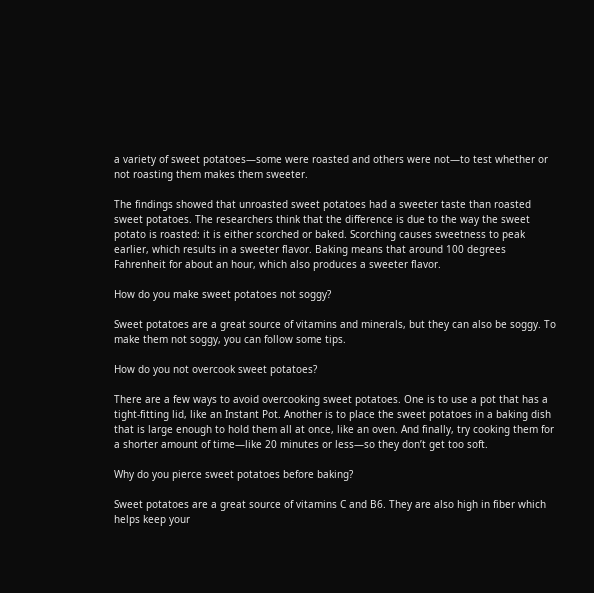a variety of sweet potatoes—some were roasted and others were not—to test whether or not roasting them makes them sweeter.

The findings showed that unroasted sweet potatoes had a sweeter taste than roasted sweet potatoes. The researchers think that the difference is due to the way the sweet potato is roasted: it is either scorched or baked. Scorching causes sweetness to peak earlier, which results in a sweeter flavor. Baking means that around 100 degrees Fahrenheit for about an hour, which also produces a sweeter flavor.

How do you make sweet potatoes not soggy?

Sweet potatoes are a great source of vitamins and minerals, but they can also be soggy. To make them not soggy, you can follow some tips.

How do you not overcook sweet potatoes?

There are a few ways to avoid overcooking sweet potatoes. One is to use a pot that has a tight-fitting lid, like an Instant Pot. Another is to place the sweet potatoes in a baking dish that is large enough to hold them all at once, like an oven. And finally, try cooking them for a shorter amount of time—like 20 minutes or less—so they don’t get too soft.

Why do you pierce sweet potatoes before baking?

Sweet potatoes are a great source of vitamins C and B6. They are also high in fiber which helps keep your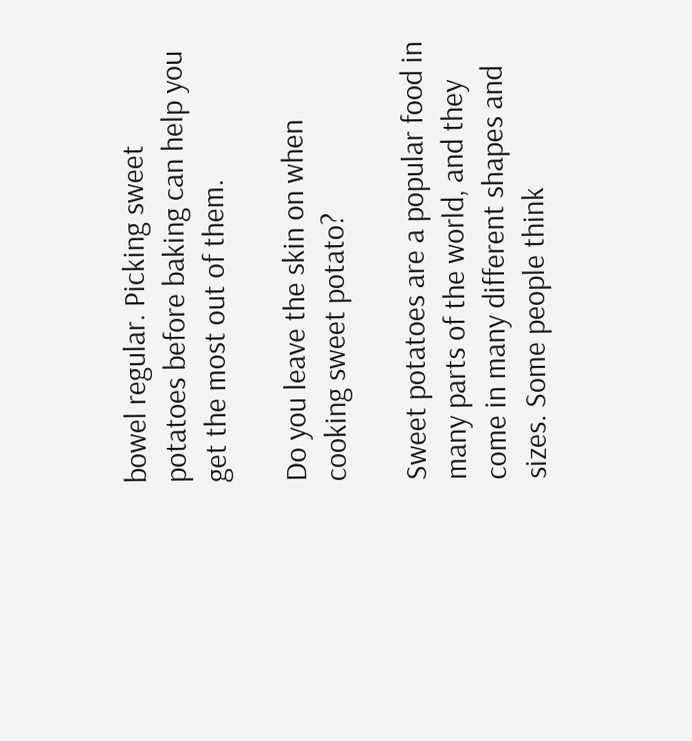bowel regular. Picking sweet potatoes before baking can help you get the most out of them.

Do you leave the skin on when cooking sweet potato?

Sweet potatoes are a popular food in many parts of the world, and they come in many different shapes and sizes. Some people think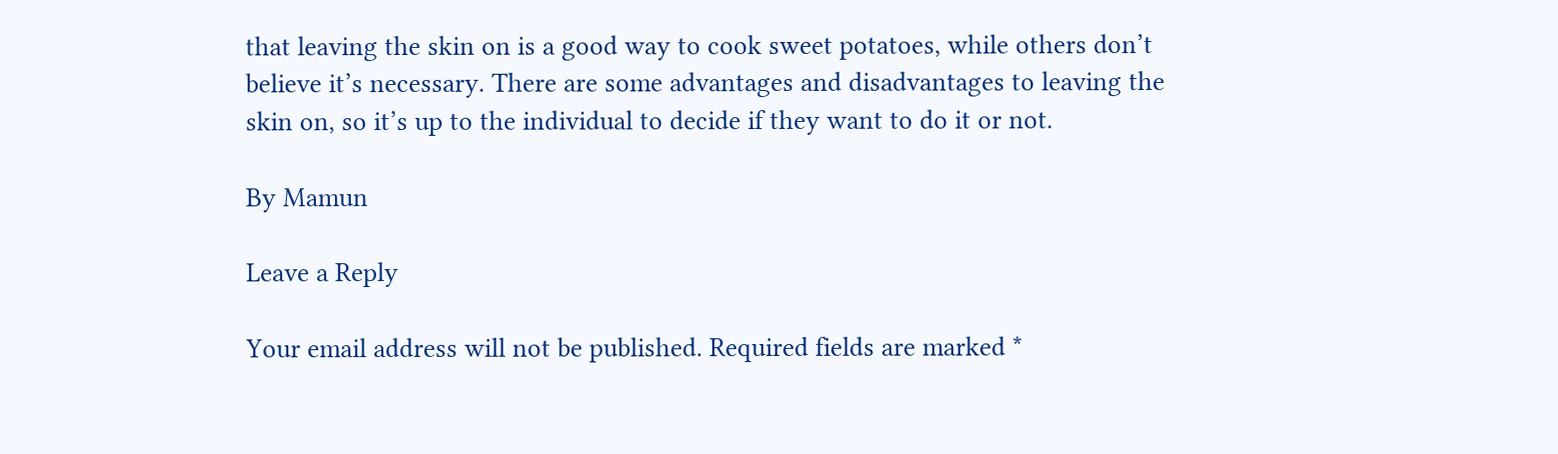that leaving the skin on is a good way to cook sweet potatoes, while others don’t believe it’s necessary. There are some advantages and disadvantages to leaving the skin on, so it’s up to the individual to decide if they want to do it or not.

By Mamun

Leave a Reply

Your email address will not be published. Required fields are marked *